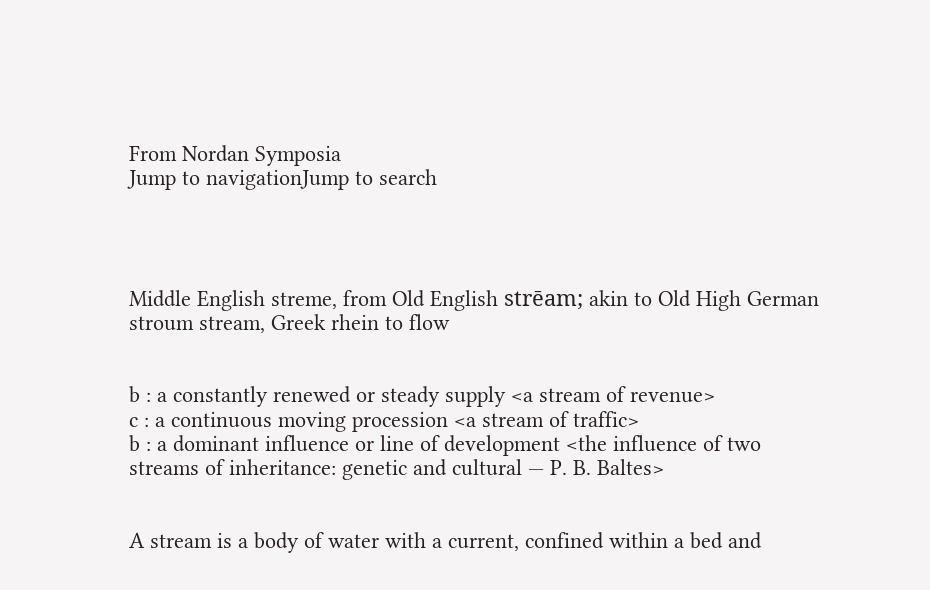From Nordan Symposia
Jump to navigationJump to search




Middle English streme, from Old English strēam; akin to Old High German stroum stream, Greek rhein to flow


b : a constantly renewed or steady supply <a stream of revenue>
c : a continuous moving procession <a stream of traffic>
b : a dominant influence or line of development <the influence of two streams of inheritance: genetic and cultural — P. B. Baltes>


A stream is a body of water with a current, confined within a bed and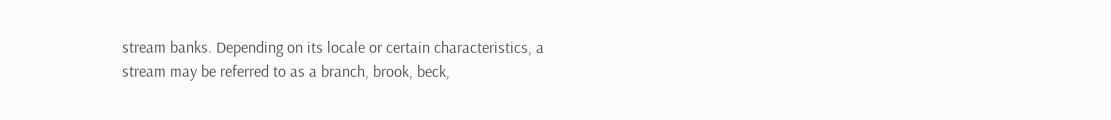stream banks. Depending on its locale or certain characteristics, a stream may be referred to as a branch, brook, beck,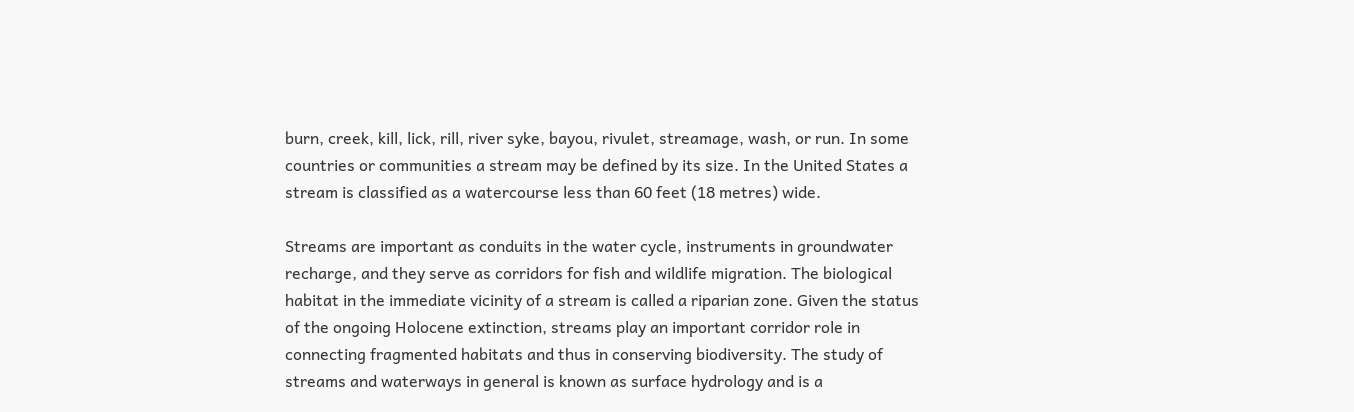burn, creek, kill, lick, rill, river syke, bayou, rivulet, streamage, wash, or run. In some countries or communities a stream may be defined by its size. In the United States a stream is classified as a watercourse less than 60 feet (18 metres) wide.

Streams are important as conduits in the water cycle, instruments in groundwater recharge, and they serve as corridors for fish and wildlife migration. The biological habitat in the immediate vicinity of a stream is called a riparian zone. Given the status of the ongoing Holocene extinction, streams play an important corridor role in connecting fragmented habitats and thus in conserving biodiversity. The study of streams and waterways in general is known as surface hydrology and is a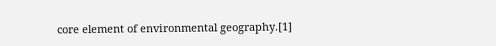core element of environmental geography.[1]